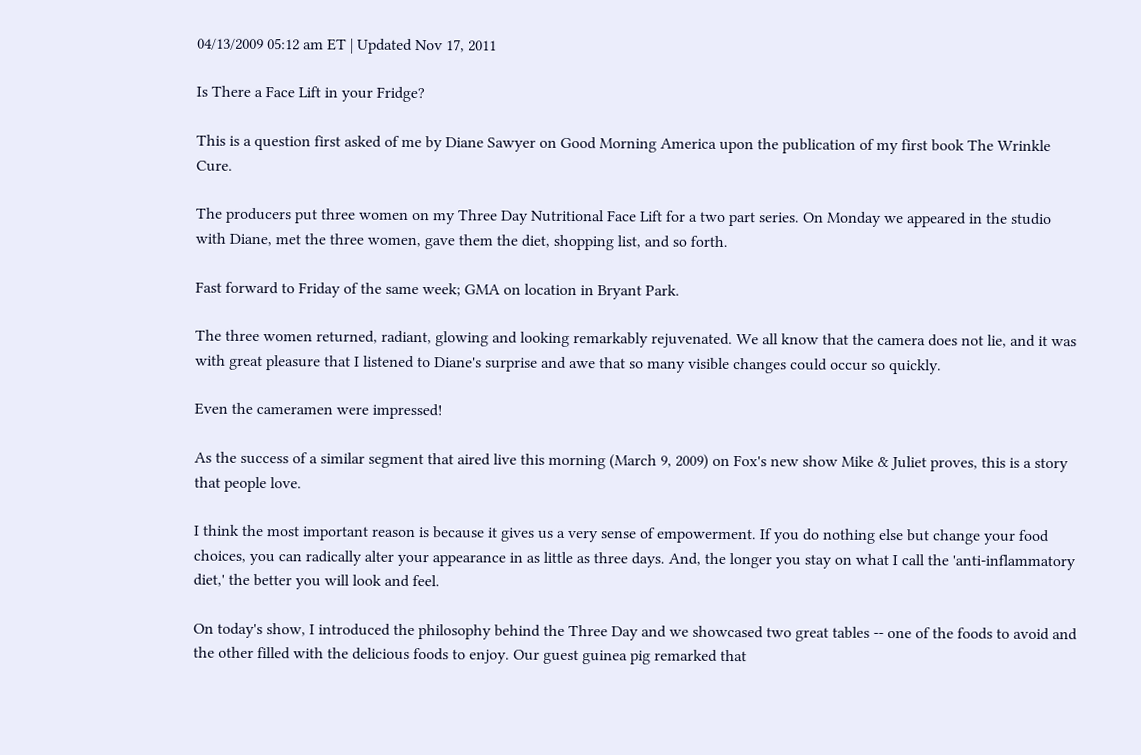04/13/2009 05:12 am ET | Updated Nov 17, 2011

Is There a Face Lift in your Fridge?

This is a question first asked of me by Diane Sawyer on Good Morning America upon the publication of my first book The Wrinkle Cure.

The producers put three women on my Three Day Nutritional Face Lift for a two part series. On Monday we appeared in the studio with Diane, met the three women, gave them the diet, shopping list, and so forth.

Fast forward to Friday of the same week; GMA on location in Bryant Park.

The three women returned, radiant, glowing and looking remarkably rejuvenated. We all know that the camera does not lie, and it was with great pleasure that I listened to Diane's surprise and awe that so many visible changes could occur so quickly.

Even the cameramen were impressed!

As the success of a similar segment that aired live this morning (March 9, 2009) on Fox's new show Mike & Juliet proves, this is a story that people love.

I think the most important reason is because it gives us a very sense of empowerment. If you do nothing else but change your food choices, you can radically alter your appearance in as little as three days. And, the longer you stay on what I call the 'anti-inflammatory diet,' the better you will look and feel.

On today's show, I introduced the philosophy behind the Three Day and we showcased two great tables -- one of the foods to avoid and the other filled with the delicious foods to enjoy. Our guest guinea pig remarked that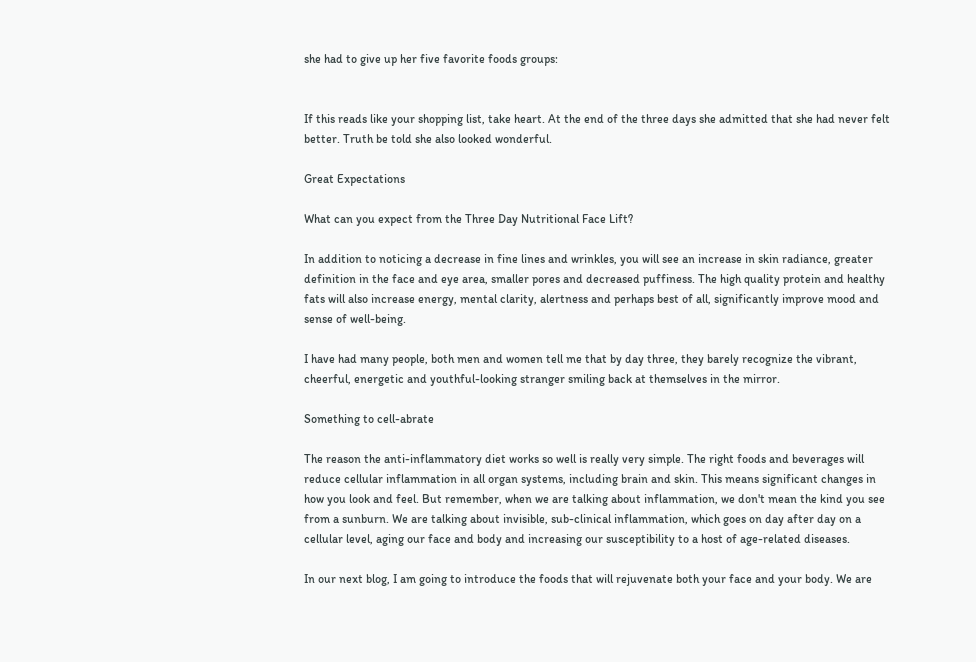she had to give up her five favorite foods groups:


If this reads like your shopping list, take heart. At the end of the three days she admitted that she had never felt better. Truth be told she also looked wonderful.

Great Expectations

What can you expect from the Three Day Nutritional Face Lift?

In addition to noticing a decrease in fine lines and wrinkles, you will see an increase in skin radiance, greater definition in the face and eye area, smaller pores and decreased puffiness. The high quality protein and healthy fats will also increase energy, mental clarity, alertness and perhaps best of all, significantly improve mood and sense of well-being.

I have had many people, both men and women tell me that by day three, they barely recognize the vibrant, cheerful, energetic and youthful-looking stranger smiling back at themselves in the mirror.

Something to cell-abrate

The reason the anti-inflammatory diet works so well is really very simple. The right foods and beverages will reduce cellular inflammation in all organ systems, including brain and skin. This means significant changes in how you look and feel. But remember, when we are talking about inflammation, we don't mean the kind you see from a sunburn. We are talking about invisible, sub-clinical inflammation, which goes on day after day on a cellular level, aging our face and body and increasing our susceptibility to a host of age-related diseases.

In our next blog, I am going to introduce the foods that will rejuvenate both your face and your body. We are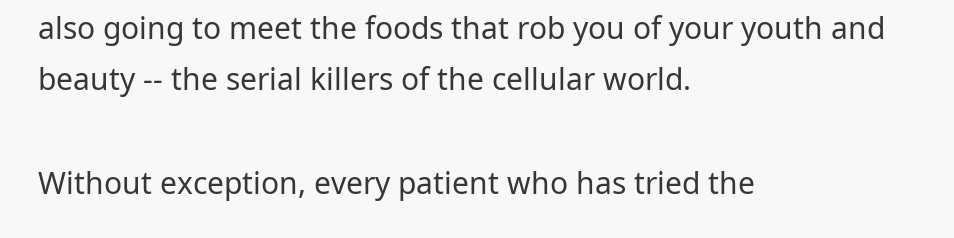also going to meet the foods that rob you of your youth and beauty -- the serial killers of the cellular world.

Without exception, every patient who has tried the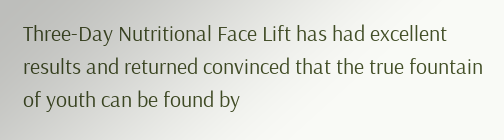Three-Day Nutritional Face Lift has had excellent results and returned convinced that the true fountain of youth can be found by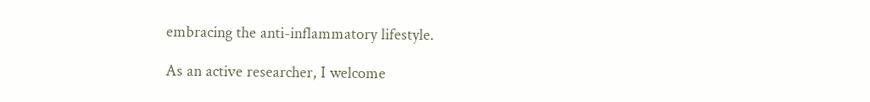embracing the anti-inflammatory lifestyle.

As an active researcher, I welcome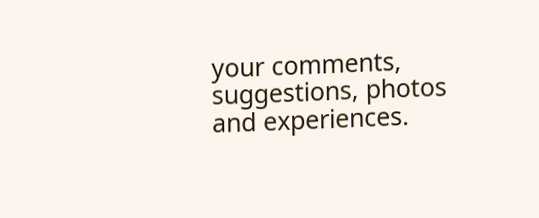your comments, suggestions, photos and experiences.